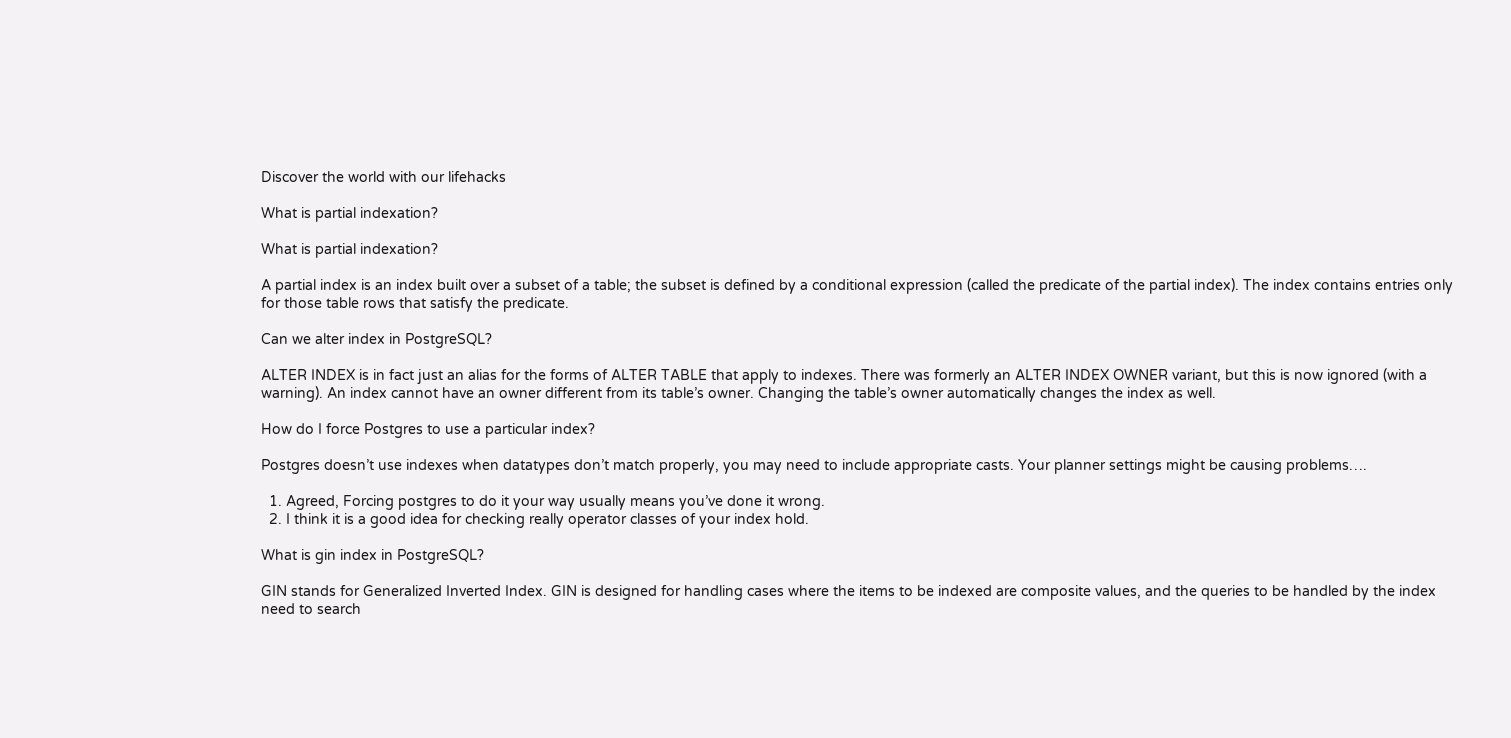Discover the world with our lifehacks

What is partial indexation?

What is partial indexation?

A partial index is an index built over a subset of a table; the subset is defined by a conditional expression (called the predicate of the partial index). The index contains entries only for those table rows that satisfy the predicate.

Can we alter index in PostgreSQL?

ALTER INDEX is in fact just an alias for the forms of ALTER TABLE that apply to indexes. There was formerly an ALTER INDEX OWNER variant, but this is now ignored (with a warning). An index cannot have an owner different from its table’s owner. Changing the table’s owner automatically changes the index as well.

How do I force Postgres to use a particular index?

Postgres doesn’t use indexes when datatypes don’t match properly, you may need to include appropriate casts. Your planner settings might be causing problems….

  1. Agreed, Forcing postgres to do it your way usually means you’ve done it wrong.
  2. I think it is a good idea for checking really operator classes of your index hold.

What is gin index in PostgreSQL?

GIN stands for Generalized Inverted Index. GIN is designed for handling cases where the items to be indexed are composite values, and the queries to be handled by the index need to search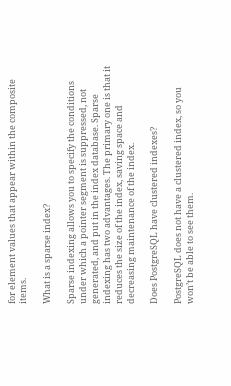for element values that appear within the composite items.

What is a sparse index?

Sparse indexing allows you to specify the conditions under which a pointer segment is suppressed, not generated, and put in the index database. Sparse indexing has two advantages. The primary one is that it reduces the size of the index, saving space and decreasing maintenance of the index.

Does PostgreSQL have clustered indexes?

PostgreSQL does not have a clustered index, so you won’t be able to see them.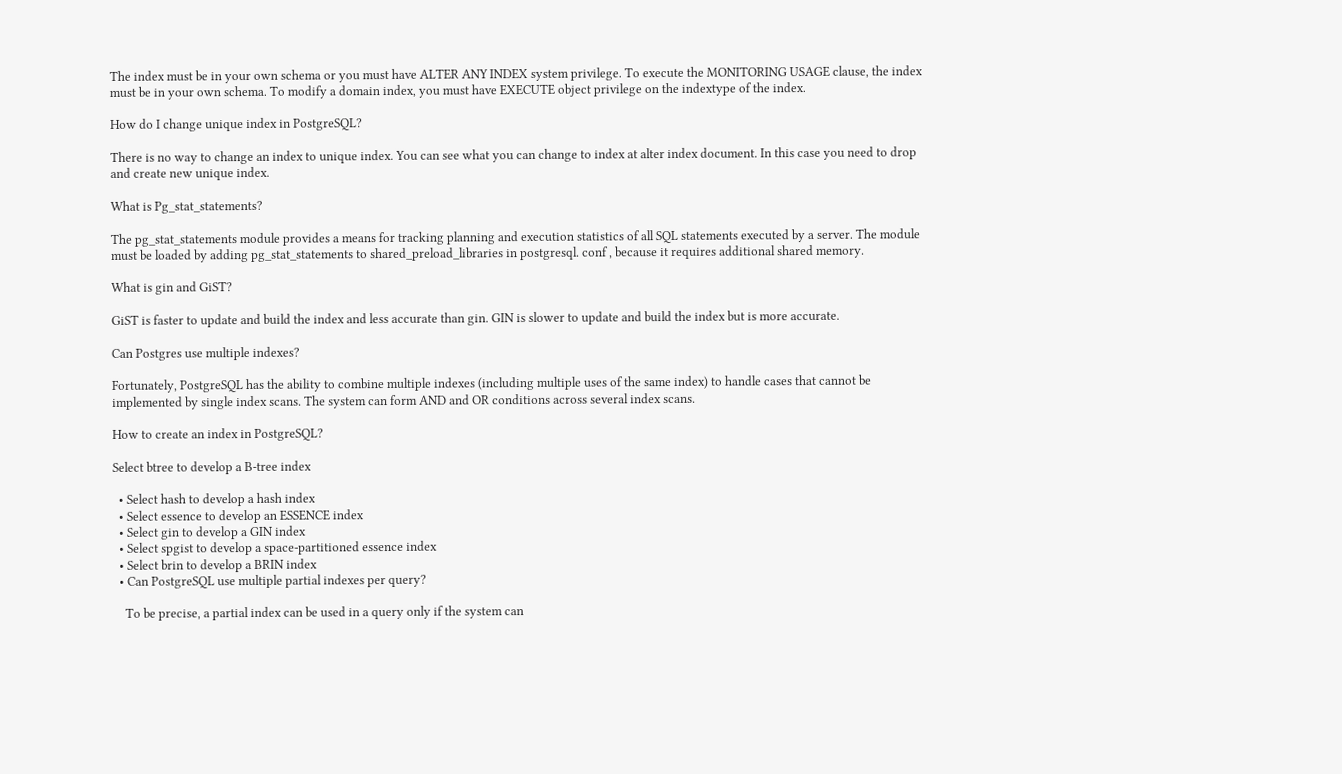The index must be in your own schema or you must have ALTER ANY INDEX system privilege. To execute the MONITORING USAGE clause, the index must be in your own schema. To modify a domain index, you must have EXECUTE object privilege on the indextype of the index.

How do I change unique index in PostgreSQL?

There is no way to change an index to unique index. You can see what you can change to index at alter index document. In this case you need to drop and create new unique index.

What is Pg_stat_statements?

The pg_stat_statements module provides a means for tracking planning and execution statistics of all SQL statements executed by a server. The module must be loaded by adding pg_stat_statements to shared_preload_libraries in postgresql. conf , because it requires additional shared memory.

What is gin and GiST?

GiST is faster to update and build the index and less accurate than gin. GIN is slower to update and build the index but is more accurate.

Can Postgres use multiple indexes?

Fortunately, PostgreSQL has the ability to combine multiple indexes (including multiple uses of the same index) to handle cases that cannot be implemented by single index scans. The system can form AND and OR conditions across several index scans.

How to create an index in PostgreSQL?

Select btree to develop a B-tree index

  • Select hash to develop a hash index
  • Select essence to develop an ESSENCE index
  • Select gin to develop a GIN index
  • Select spgist to develop a space-partitioned essence index
  • Select brin to develop a BRIN index
  • Can PostgreSQL use multiple partial indexes per query?

    To be precise, a partial index can be used in a query only if the system can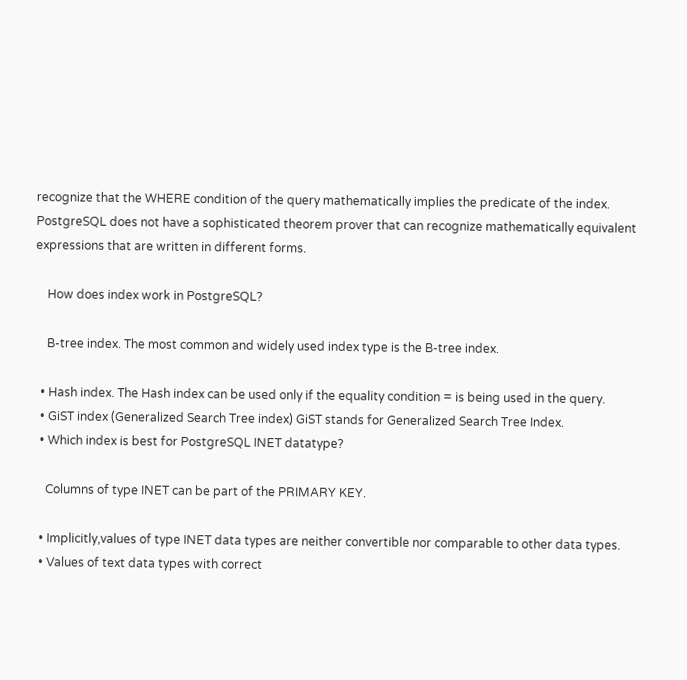recognize that the WHERE condition of the query mathematically implies the predicate of the index. PostgreSQL does not have a sophisticated theorem prover that can recognize mathematically equivalent expressions that are written in different forms.

    How does index work in PostgreSQL?

    B-tree index. The most common and widely used index type is the B-tree index.

  • Hash index. The Hash index can be used only if the equality condition = is being used in the query.
  • GiST index (Generalized Search Tree index) GiST stands for Generalized Search Tree Index.
  • Which index is best for PostgreSQL INET datatype?

    Columns of type INET can be part of the PRIMARY KEY.

  • Implicitly,values of type INET data types are neither convertible nor comparable to other data types.
  • Values of text data types with correct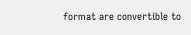format are convertible to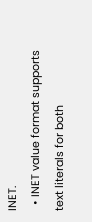INET.
  • INET value format supports text literals for both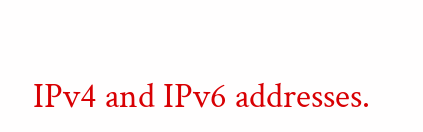IPv4 and IPv6 addresses.